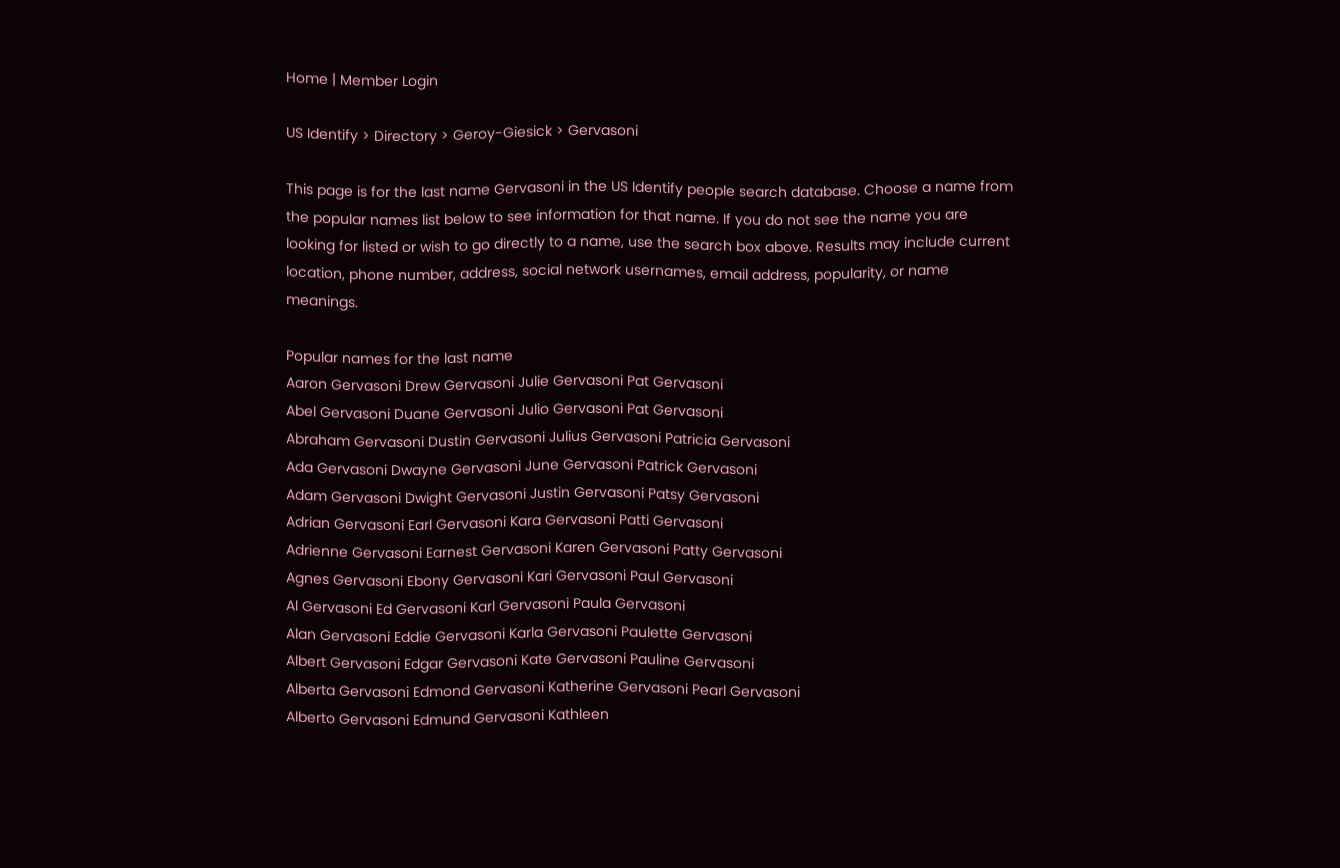Home | Member Login

US Identify > Directory > Geroy-Giesick > Gervasoni

This page is for the last name Gervasoni in the US Identify people search database. Choose a name from the popular names list below to see information for that name. If you do not see the name you are looking for listed or wish to go directly to a name, use the search box above. Results may include current location, phone number, address, social network usernames, email address, popularity, or name meanings.

Popular names for the last name
Aaron Gervasoni Drew Gervasoni Julie Gervasoni Pat Gervasoni
Abel Gervasoni Duane Gervasoni Julio Gervasoni Pat Gervasoni
Abraham Gervasoni Dustin Gervasoni Julius Gervasoni Patricia Gervasoni
Ada Gervasoni Dwayne Gervasoni June Gervasoni Patrick Gervasoni
Adam Gervasoni Dwight Gervasoni Justin Gervasoni Patsy Gervasoni
Adrian Gervasoni Earl Gervasoni Kara Gervasoni Patti Gervasoni
Adrienne Gervasoni Earnest Gervasoni Karen Gervasoni Patty Gervasoni
Agnes Gervasoni Ebony Gervasoni Kari Gervasoni Paul Gervasoni
Al Gervasoni Ed Gervasoni Karl Gervasoni Paula Gervasoni
Alan Gervasoni Eddie Gervasoni Karla Gervasoni Paulette Gervasoni
Albert Gervasoni Edgar Gervasoni Kate Gervasoni Pauline Gervasoni
Alberta Gervasoni Edmond Gervasoni Katherine Gervasoni Pearl Gervasoni
Alberto Gervasoni Edmund Gervasoni Kathleen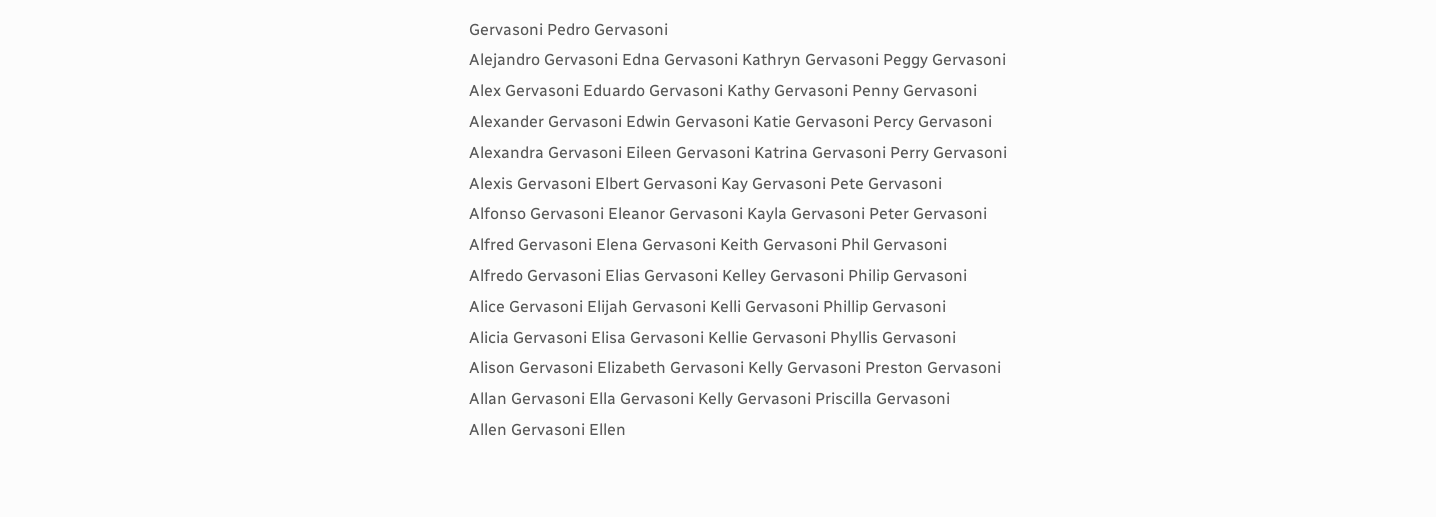Gervasoni Pedro Gervasoni
Alejandro Gervasoni Edna Gervasoni Kathryn Gervasoni Peggy Gervasoni
Alex Gervasoni Eduardo Gervasoni Kathy Gervasoni Penny Gervasoni
Alexander Gervasoni Edwin Gervasoni Katie Gervasoni Percy Gervasoni
Alexandra Gervasoni Eileen Gervasoni Katrina Gervasoni Perry Gervasoni
Alexis Gervasoni Elbert Gervasoni Kay Gervasoni Pete Gervasoni
Alfonso Gervasoni Eleanor Gervasoni Kayla Gervasoni Peter Gervasoni
Alfred Gervasoni Elena Gervasoni Keith Gervasoni Phil Gervasoni
Alfredo Gervasoni Elias Gervasoni Kelley Gervasoni Philip Gervasoni
Alice Gervasoni Elijah Gervasoni Kelli Gervasoni Phillip Gervasoni
Alicia Gervasoni Elisa Gervasoni Kellie Gervasoni Phyllis Gervasoni
Alison Gervasoni Elizabeth Gervasoni Kelly Gervasoni Preston Gervasoni
Allan Gervasoni Ella Gervasoni Kelly Gervasoni Priscilla Gervasoni
Allen Gervasoni Ellen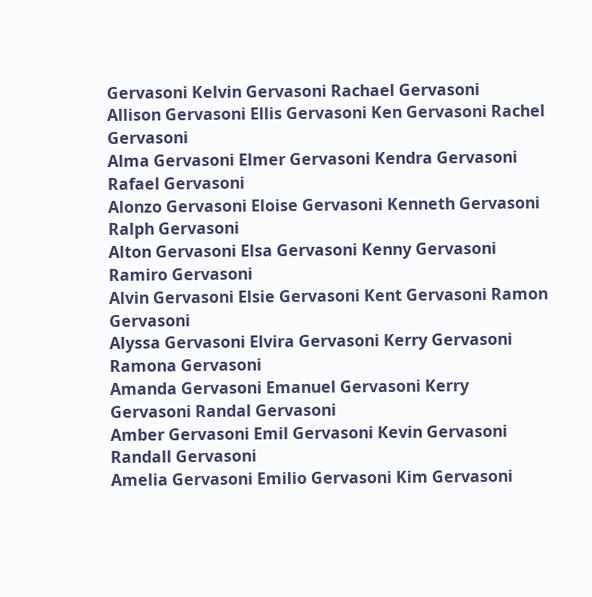Gervasoni Kelvin Gervasoni Rachael Gervasoni
Allison Gervasoni Ellis Gervasoni Ken Gervasoni Rachel Gervasoni
Alma Gervasoni Elmer Gervasoni Kendra Gervasoni Rafael Gervasoni
Alonzo Gervasoni Eloise Gervasoni Kenneth Gervasoni Ralph Gervasoni
Alton Gervasoni Elsa Gervasoni Kenny Gervasoni Ramiro Gervasoni
Alvin Gervasoni Elsie Gervasoni Kent Gervasoni Ramon Gervasoni
Alyssa Gervasoni Elvira Gervasoni Kerry Gervasoni Ramona Gervasoni
Amanda Gervasoni Emanuel Gervasoni Kerry Gervasoni Randal Gervasoni
Amber Gervasoni Emil Gervasoni Kevin Gervasoni Randall Gervasoni
Amelia Gervasoni Emilio Gervasoni Kim Gervasoni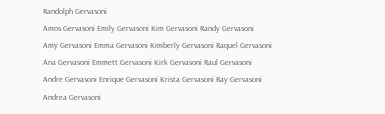Randolph Gervasoni
Amos Gervasoni Emily Gervasoni Kim Gervasoni Randy Gervasoni
Amy Gervasoni Emma Gervasoni Kimberly Gervasoni Raquel Gervasoni
Ana Gervasoni Emmett Gervasoni Kirk Gervasoni Raul Gervasoni
Andre Gervasoni Enrique Gervasoni Krista Gervasoni Ray Gervasoni
Andrea Gervasoni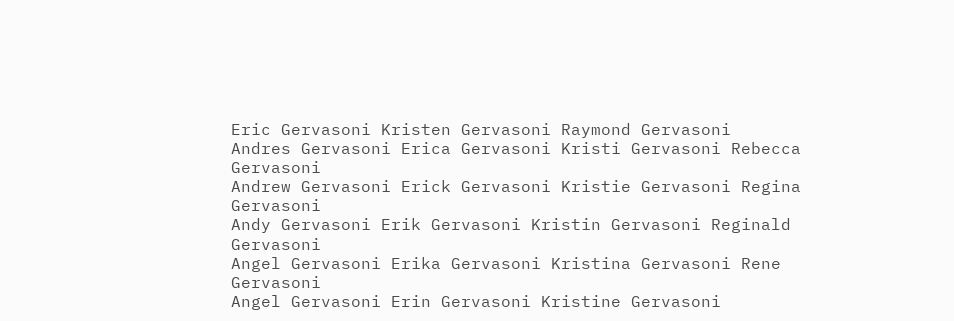Eric Gervasoni Kristen Gervasoni Raymond Gervasoni
Andres Gervasoni Erica Gervasoni Kristi Gervasoni Rebecca Gervasoni
Andrew Gervasoni Erick Gervasoni Kristie Gervasoni Regina Gervasoni
Andy Gervasoni Erik Gervasoni Kristin Gervasoni Reginald Gervasoni
Angel Gervasoni Erika Gervasoni Kristina Gervasoni Rene Gervasoni
Angel Gervasoni Erin Gervasoni Kristine Gervasoni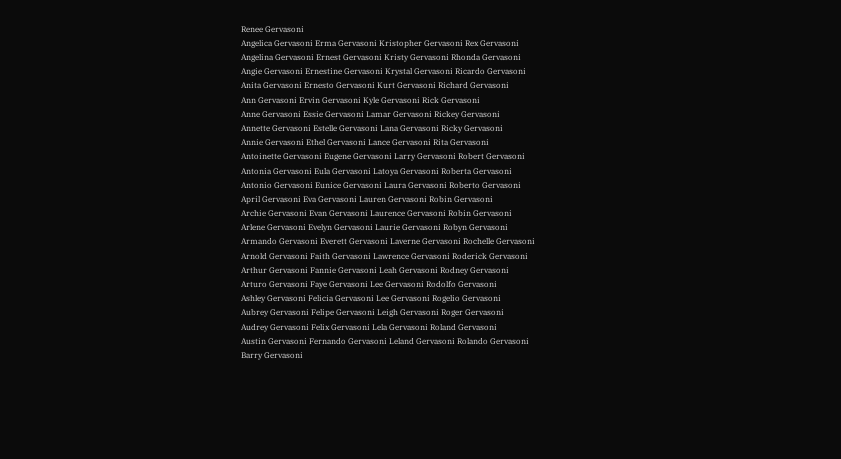Renee Gervasoni
Angelica Gervasoni Erma Gervasoni Kristopher Gervasoni Rex Gervasoni
Angelina Gervasoni Ernest Gervasoni Kristy Gervasoni Rhonda Gervasoni
Angie Gervasoni Ernestine Gervasoni Krystal Gervasoni Ricardo Gervasoni
Anita Gervasoni Ernesto Gervasoni Kurt Gervasoni Richard Gervasoni
Ann Gervasoni Ervin Gervasoni Kyle Gervasoni Rick Gervasoni
Anne Gervasoni Essie Gervasoni Lamar Gervasoni Rickey Gervasoni
Annette Gervasoni Estelle Gervasoni Lana Gervasoni Ricky Gervasoni
Annie Gervasoni Ethel Gervasoni Lance Gervasoni Rita Gervasoni
Antoinette Gervasoni Eugene Gervasoni Larry Gervasoni Robert Gervasoni
Antonia Gervasoni Eula Gervasoni Latoya Gervasoni Roberta Gervasoni
Antonio Gervasoni Eunice Gervasoni Laura Gervasoni Roberto Gervasoni
April Gervasoni Eva Gervasoni Lauren Gervasoni Robin Gervasoni
Archie Gervasoni Evan Gervasoni Laurence Gervasoni Robin Gervasoni
Arlene Gervasoni Evelyn Gervasoni Laurie Gervasoni Robyn Gervasoni
Armando Gervasoni Everett Gervasoni Laverne Gervasoni Rochelle Gervasoni
Arnold Gervasoni Faith Gervasoni Lawrence Gervasoni Roderick Gervasoni
Arthur Gervasoni Fannie Gervasoni Leah Gervasoni Rodney Gervasoni
Arturo Gervasoni Faye Gervasoni Lee Gervasoni Rodolfo Gervasoni
Ashley Gervasoni Felicia Gervasoni Lee Gervasoni Rogelio Gervasoni
Aubrey Gervasoni Felipe Gervasoni Leigh Gervasoni Roger Gervasoni
Audrey Gervasoni Felix Gervasoni Lela Gervasoni Roland Gervasoni
Austin Gervasoni Fernando Gervasoni Leland Gervasoni Rolando Gervasoni
Barry Gervasoni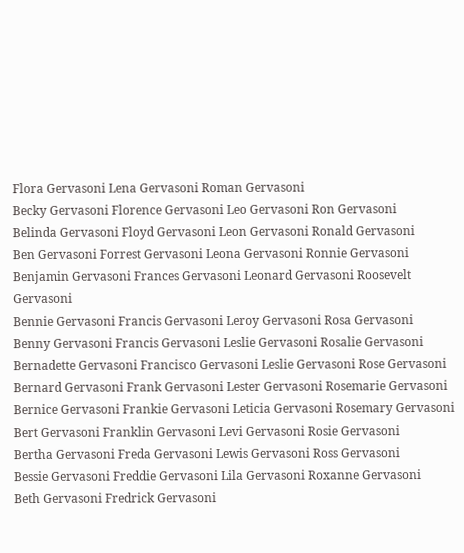Flora Gervasoni Lena Gervasoni Roman Gervasoni
Becky Gervasoni Florence Gervasoni Leo Gervasoni Ron Gervasoni
Belinda Gervasoni Floyd Gervasoni Leon Gervasoni Ronald Gervasoni
Ben Gervasoni Forrest Gervasoni Leona Gervasoni Ronnie Gervasoni
Benjamin Gervasoni Frances Gervasoni Leonard Gervasoni Roosevelt Gervasoni
Bennie Gervasoni Francis Gervasoni Leroy Gervasoni Rosa Gervasoni
Benny Gervasoni Francis Gervasoni Leslie Gervasoni Rosalie Gervasoni
Bernadette Gervasoni Francisco Gervasoni Leslie Gervasoni Rose Gervasoni
Bernard Gervasoni Frank Gervasoni Lester Gervasoni Rosemarie Gervasoni
Bernice Gervasoni Frankie Gervasoni Leticia Gervasoni Rosemary Gervasoni
Bert Gervasoni Franklin Gervasoni Levi Gervasoni Rosie Gervasoni
Bertha Gervasoni Freda Gervasoni Lewis Gervasoni Ross Gervasoni
Bessie Gervasoni Freddie Gervasoni Lila Gervasoni Roxanne Gervasoni
Beth Gervasoni Fredrick Gervasoni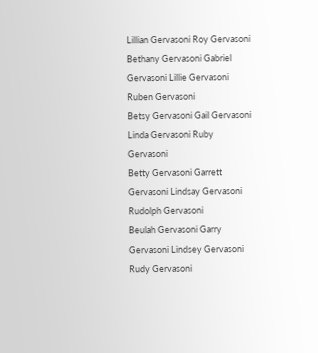Lillian Gervasoni Roy Gervasoni
Bethany Gervasoni Gabriel Gervasoni Lillie Gervasoni Ruben Gervasoni
Betsy Gervasoni Gail Gervasoni Linda Gervasoni Ruby Gervasoni
Betty Gervasoni Garrett Gervasoni Lindsay Gervasoni Rudolph Gervasoni
Beulah Gervasoni Garry Gervasoni Lindsey Gervasoni Rudy Gervasoni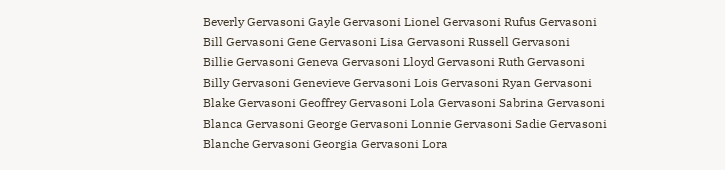Beverly Gervasoni Gayle Gervasoni Lionel Gervasoni Rufus Gervasoni
Bill Gervasoni Gene Gervasoni Lisa Gervasoni Russell Gervasoni
Billie Gervasoni Geneva Gervasoni Lloyd Gervasoni Ruth Gervasoni
Billy Gervasoni Genevieve Gervasoni Lois Gervasoni Ryan Gervasoni
Blake Gervasoni Geoffrey Gervasoni Lola Gervasoni Sabrina Gervasoni
Blanca Gervasoni George Gervasoni Lonnie Gervasoni Sadie Gervasoni
Blanche Gervasoni Georgia Gervasoni Lora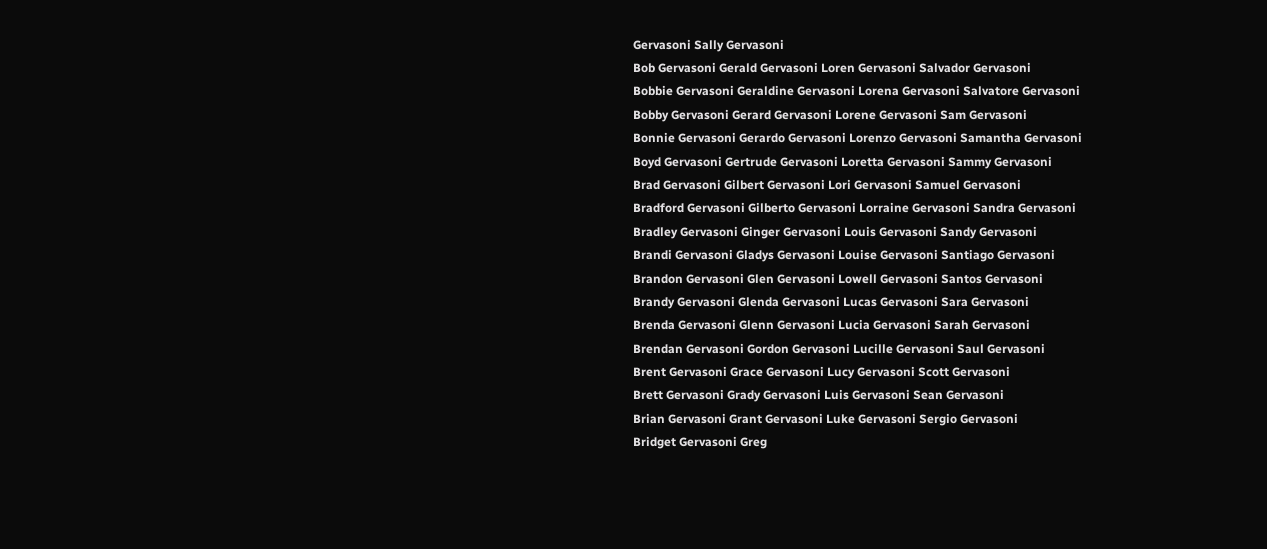Gervasoni Sally Gervasoni
Bob Gervasoni Gerald Gervasoni Loren Gervasoni Salvador Gervasoni
Bobbie Gervasoni Geraldine Gervasoni Lorena Gervasoni Salvatore Gervasoni
Bobby Gervasoni Gerard Gervasoni Lorene Gervasoni Sam Gervasoni
Bonnie Gervasoni Gerardo Gervasoni Lorenzo Gervasoni Samantha Gervasoni
Boyd Gervasoni Gertrude Gervasoni Loretta Gervasoni Sammy Gervasoni
Brad Gervasoni Gilbert Gervasoni Lori Gervasoni Samuel Gervasoni
Bradford Gervasoni Gilberto Gervasoni Lorraine Gervasoni Sandra Gervasoni
Bradley Gervasoni Ginger Gervasoni Louis Gervasoni Sandy Gervasoni
Brandi Gervasoni Gladys Gervasoni Louise Gervasoni Santiago Gervasoni
Brandon Gervasoni Glen Gervasoni Lowell Gervasoni Santos Gervasoni
Brandy Gervasoni Glenda Gervasoni Lucas Gervasoni Sara Gervasoni
Brenda Gervasoni Glenn Gervasoni Lucia Gervasoni Sarah Gervasoni
Brendan Gervasoni Gordon Gervasoni Lucille Gervasoni Saul Gervasoni
Brent Gervasoni Grace Gervasoni Lucy Gervasoni Scott Gervasoni
Brett Gervasoni Grady Gervasoni Luis Gervasoni Sean Gervasoni
Brian Gervasoni Grant Gervasoni Luke Gervasoni Sergio Gervasoni
Bridget Gervasoni Greg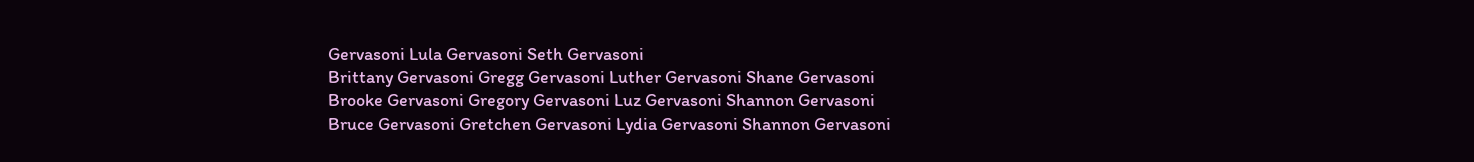Gervasoni Lula Gervasoni Seth Gervasoni
Brittany Gervasoni Gregg Gervasoni Luther Gervasoni Shane Gervasoni
Brooke Gervasoni Gregory Gervasoni Luz Gervasoni Shannon Gervasoni
Bruce Gervasoni Gretchen Gervasoni Lydia Gervasoni Shannon Gervasoni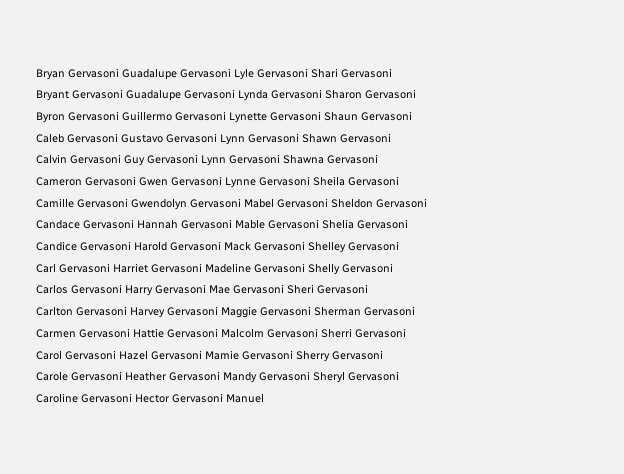Bryan Gervasoni Guadalupe Gervasoni Lyle Gervasoni Shari Gervasoni
Bryant Gervasoni Guadalupe Gervasoni Lynda Gervasoni Sharon Gervasoni
Byron Gervasoni Guillermo Gervasoni Lynette Gervasoni Shaun Gervasoni
Caleb Gervasoni Gustavo Gervasoni Lynn Gervasoni Shawn Gervasoni
Calvin Gervasoni Guy Gervasoni Lynn Gervasoni Shawna Gervasoni
Cameron Gervasoni Gwen Gervasoni Lynne Gervasoni Sheila Gervasoni
Camille Gervasoni Gwendolyn Gervasoni Mabel Gervasoni Sheldon Gervasoni
Candace Gervasoni Hannah Gervasoni Mable Gervasoni Shelia Gervasoni
Candice Gervasoni Harold Gervasoni Mack Gervasoni Shelley Gervasoni
Carl Gervasoni Harriet Gervasoni Madeline Gervasoni Shelly Gervasoni
Carlos Gervasoni Harry Gervasoni Mae Gervasoni Sheri Gervasoni
Carlton Gervasoni Harvey Gervasoni Maggie Gervasoni Sherman Gervasoni
Carmen Gervasoni Hattie Gervasoni Malcolm Gervasoni Sherri Gervasoni
Carol Gervasoni Hazel Gervasoni Mamie Gervasoni Sherry Gervasoni
Carole Gervasoni Heather Gervasoni Mandy Gervasoni Sheryl Gervasoni
Caroline Gervasoni Hector Gervasoni Manuel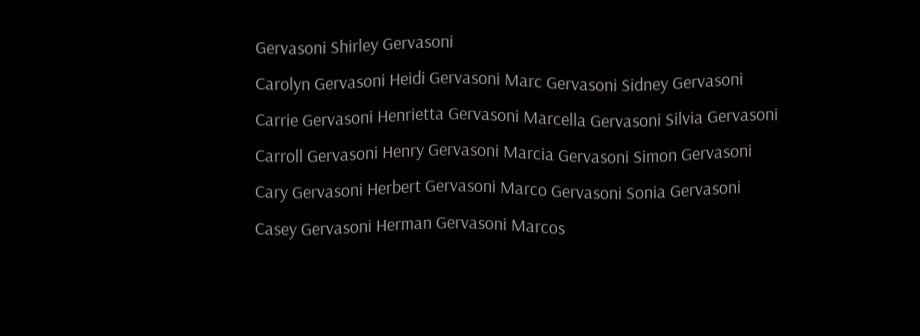Gervasoni Shirley Gervasoni
Carolyn Gervasoni Heidi Gervasoni Marc Gervasoni Sidney Gervasoni
Carrie Gervasoni Henrietta Gervasoni Marcella Gervasoni Silvia Gervasoni
Carroll Gervasoni Henry Gervasoni Marcia Gervasoni Simon Gervasoni
Cary Gervasoni Herbert Gervasoni Marco Gervasoni Sonia Gervasoni
Casey Gervasoni Herman Gervasoni Marcos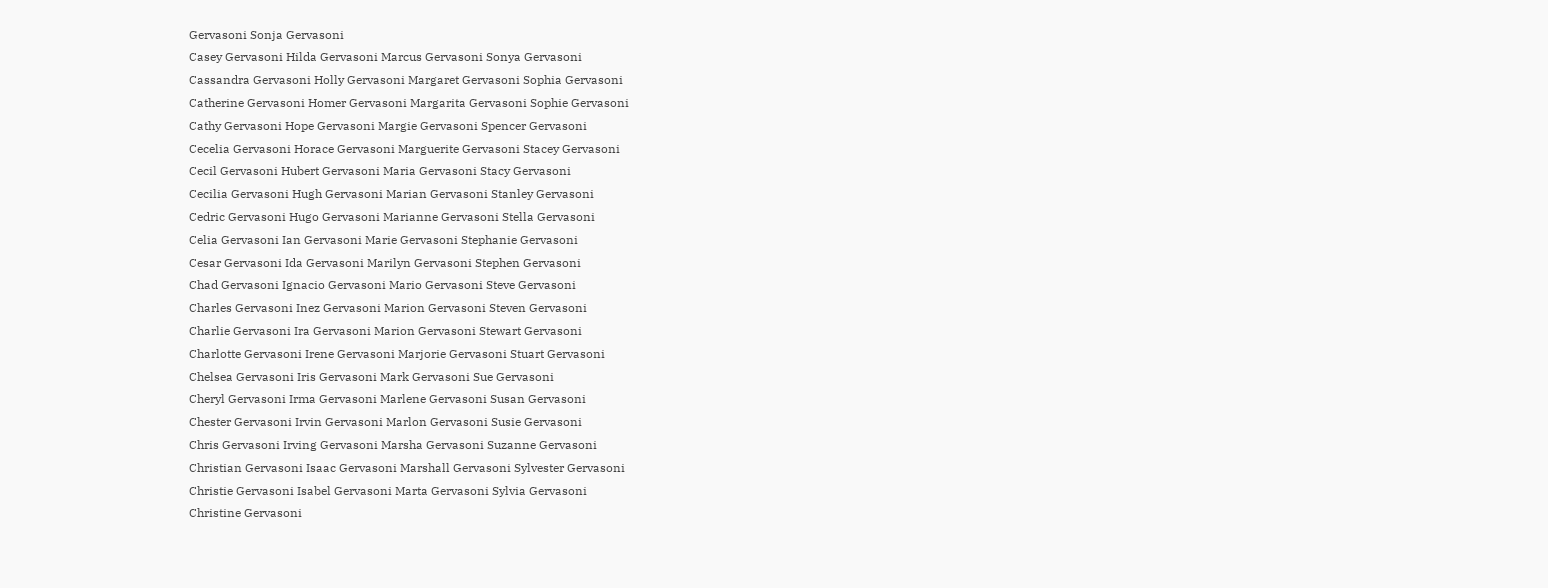Gervasoni Sonja Gervasoni
Casey Gervasoni Hilda Gervasoni Marcus Gervasoni Sonya Gervasoni
Cassandra Gervasoni Holly Gervasoni Margaret Gervasoni Sophia Gervasoni
Catherine Gervasoni Homer Gervasoni Margarita Gervasoni Sophie Gervasoni
Cathy Gervasoni Hope Gervasoni Margie Gervasoni Spencer Gervasoni
Cecelia Gervasoni Horace Gervasoni Marguerite Gervasoni Stacey Gervasoni
Cecil Gervasoni Hubert Gervasoni Maria Gervasoni Stacy Gervasoni
Cecilia Gervasoni Hugh Gervasoni Marian Gervasoni Stanley Gervasoni
Cedric Gervasoni Hugo Gervasoni Marianne Gervasoni Stella Gervasoni
Celia Gervasoni Ian Gervasoni Marie Gervasoni Stephanie Gervasoni
Cesar Gervasoni Ida Gervasoni Marilyn Gervasoni Stephen Gervasoni
Chad Gervasoni Ignacio Gervasoni Mario Gervasoni Steve Gervasoni
Charles Gervasoni Inez Gervasoni Marion Gervasoni Steven Gervasoni
Charlie Gervasoni Ira Gervasoni Marion Gervasoni Stewart Gervasoni
Charlotte Gervasoni Irene Gervasoni Marjorie Gervasoni Stuart Gervasoni
Chelsea Gervasoni Iris Gervasoni Mark Gervasoni Sue Gervasoni
Cheryl Gervasoni Irma Gervasoni Marlene Gervasoni Susan Gervasoni
Chester Gervasoni Irvin Gervasoni Marlon Gervasoni Susie Gervasoni
Chris Gervasoni Irving Gervasoni Marsha Gervasoni Suzanne Gervasoni
Christian Gervasoni Isaac Gervasoni Marshall Gervasoni Sylvester Gervasoni
Christie Gervasoni Isabel Gervasoni Marta Gervasoni Sylvia Gervasoni
Christine Gervasoni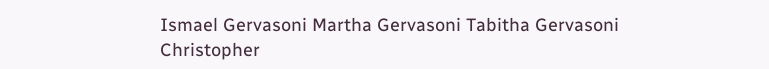Ismael Gervasoni Martha Gervasoni Tabitha Gervasoni
Christopher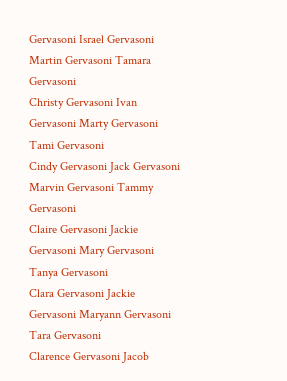Gervasoni Israel Gervasoni Martin Gervasoni Tamara Gervasoni
Christy Gervasoni Ivan Gervasoni Marty Gervasoni Tami Gervasoni
Cindy Gervasoni Jack Gervasoni Marvin Gervasoni Tammy Gervasoni
Claire Gervasoni Jackie Gervasoni Mary Gervasoni Tanya Gervasoni
Clara Gervasoni Jackie Gervasoni Maryann Gervasoni Tara Gervasoni
Clarence Gervasoni Jacob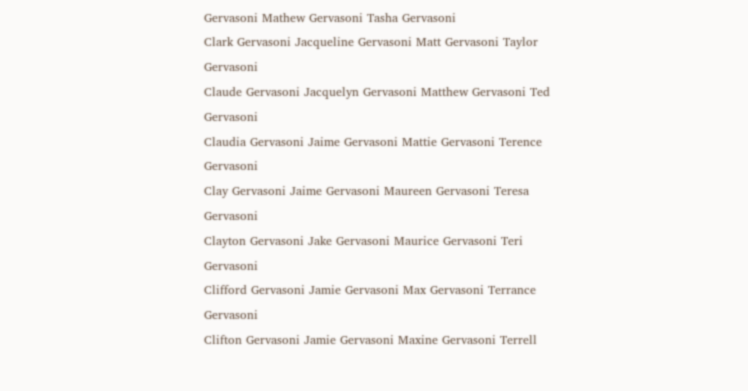Gervasoni Mathew Gervasoni Tasha Gervasoni
Clark Gervasoni Jacqueline Gervasoni Matt Gervasoni Taylor Gervasoni
Claude Gervasoni Jacquelyn Gervasoni Matthew Gervasoni Ted Gervasoni
Claudia Gervasoni Jaime Gervasoni Mattie Gervasoni Terence Gervasoni
Clay Gervasoni Jaime Gervasoni Maureen Gervasoni Teresa Gervasoni
Clayton Gervasoni Jake Gervasoni Maurice Gervasoni Teri Gervasoni
Clifford Gervasoni Jamie Gervasoni Max Gervasoni Terrance Gervasoni
Clifton Gervasoni Jamie Gervasoni Maxine Gervasoni Terrell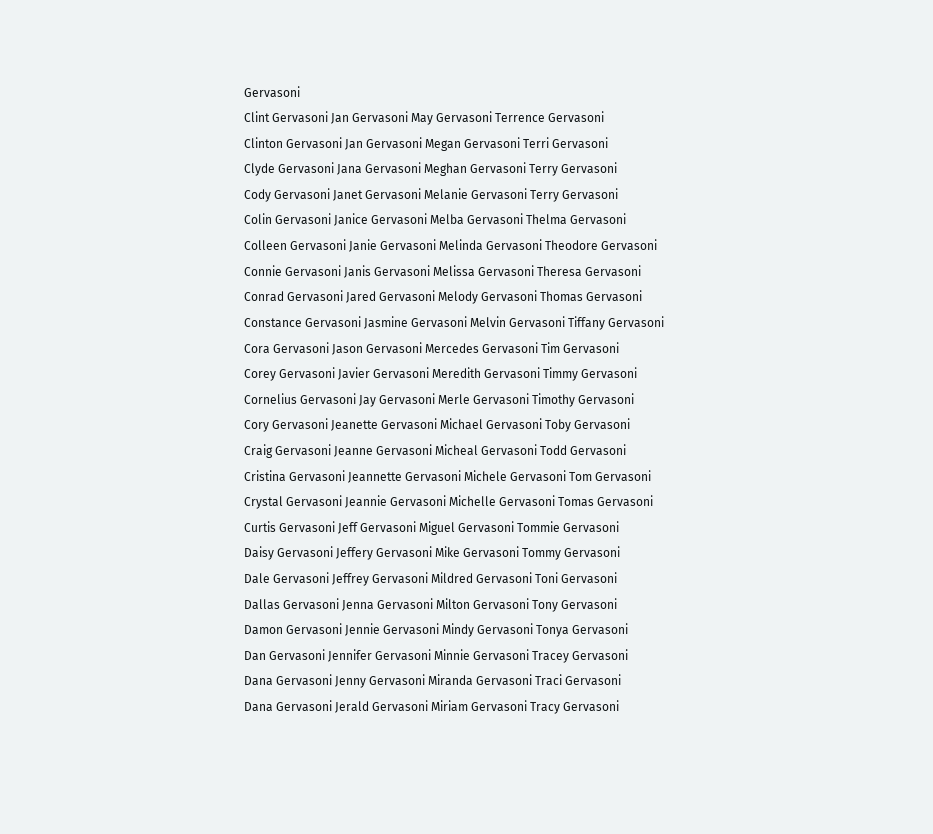Gervasoni
Clint Gervasoni Jan Gervasoni May Gervasoni Terrence Gervasoni
Clinton Gervasoni Jan Gervasoni Megan Gervasoni Terri Gervasoni
Clyde Gervasoni Jana Gervasoni Meghan Gervasoni Terry Gervasoni
Cody Gervasoni Janet Gervasoni Melanie Gervasoni Terry Gervasoni
Colin Gervasoni Janice Gervasoni Melba Gervasoni Thelma Gervasoni
Colleen Gervasoni Janie Gervasoni Melinda Gervasoni Theodore Gervasoni
Connie Gervasoni Janis Gervasoni Melissa Gervasoni Theresa Gervasoni
Conrad Gervasoni Jared Gervasoni Melody Gervasoni Thomas Gervasoni
Constance Gervasoni Jasmine Gervasoni Melvin Gervasoni Tiffany Gervasoni
Cora Gervasoni Jason Gervasoni Mercedes Gervasoni Tim Gervasoni
Corey Gervasoni Javier Gervasoni Meredith Gervasoni Timmy Gervasoni
Cornelius Gervasoni Jay Gervasoni Merle Gervasoni Timothy Gervasoni
Cory Gervasoni Jeanette Gervasoni Michael Gervasoni Toby Gervasoni
Craig Gervasoni Jeanne Gervasoni Micheal Gervasoni Todd Gervasoni
Cristina Gervasoni Jeannette Gervasoni Michele Gervasoni Tom Gervasoni
Crystal Gervasoni Jeannie Gervasoni Michelle Gervasoni Tomas Gervasoni
Curtis Gervasoni Jeff Gervasoni Miguel Gervasoni Tommie Gervasoni
Daisy Gervasoni Jeffery Gervasoni Mike Gervasoni Tommy Gervasoni
Dale Gervasoni Jeffrey Gervasoni Mildred Gervasoni Toni Gervasoni
Dallas Gervasoni Jenna Gervasoni Milton Gervasoni Tony Gervasoni
Damon Gervasoni Jennie Gervasoni Mindy Gervasoni Tonya Gervasoni
Dan Gervasoni Jennifer Gervasoni Minnie Gervasoni Tracey Gervasoni
Dana Gervasoni Jenny Gervasoni Miranda Gervasoni Traci Gervasoni
Dana Gervasoni Jerald Gervasoni Miriam Gervasoni Tracy Gervasoni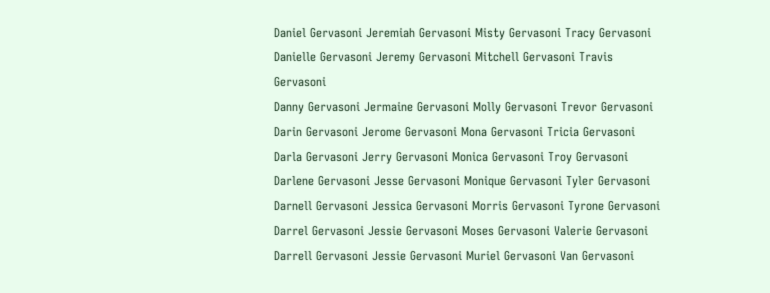Daniel Gervasoni Jeremiah Gervasoni Misty Gervasoni Tracy Gervasoni
Danielle Gervasoni Jeremy Gervasoni Mitchell Gervasoni Travis Gervasoni
Danny Gervasoni Jermaine Gervasoni Molly Gervasoni Trevor Gervasoni
Darin Gervasoni Jerome Gervasoni Mona Gervasoni Tricia Gervasoni
Darla Gervasoni Jerry Gervasoni Monica Gervasoni Troy Gervasoni
Darlene Gervasoni Jesse Gervasoni Monique Gervasoni Tyler Gervasoni
Darnell Gervasoni Jessica Gervasoni Morris Gervasoni Tyrone Gervasoni
Darrel Gervasoni Jessie Gervasoni Moses Gervasoni Valerie Gervasoni
Darrell Gervasoni Jessie Gervasoni Muriel Gervasoni Van Gervasoni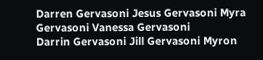Darren Gervasoni Jesus Gervasoni Myra Gervasoni Vanessa Gervasoni
Darrin Gervasoni Jill Gervasoni Myron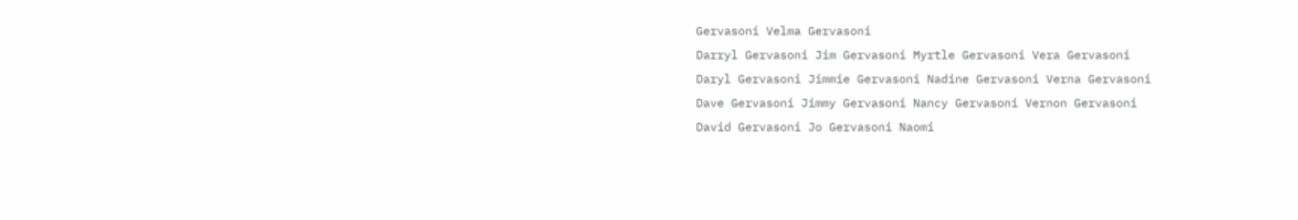Gervasoni Velma Gervasoni
Darryl Gervasoni Jim Gervasoni Myrtle Gervasoni Vera Gervasoni
Daryl Gervasoni Jimmie Gervasoni Nadine Gervasoni Verna Gervasoni
Dave Gervasoni Jimmy Gervasoni Nancy Gervasoni Vernon Gervasoni
David Gervasoni Jo Gervasoni Naomi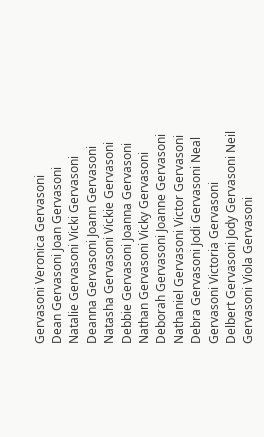Gervasoni Veronica Gervasoni
Dean Gervasoni Joan Gervasoni Natalie Gervasoni Vicki Gervasoni
Deanna Gervasoni Joann Gervasoni Natasha Gervasoni Vickie Gervasoni
Debbie Gervasoni Joanna Gervasoni Nathan Gervasoni Vicky Gervasoni
Deborah Gervasoni Joanne Gervasoni Nathaniel Gervasoni Victor Gervasoni
Debra Gervasoni Jodi Gervasoni Neal Gervasoni Victoria Gervasoni
Delbert Gervasoni Jody Gervasoni Neil Gervasoni Viola Gervasoni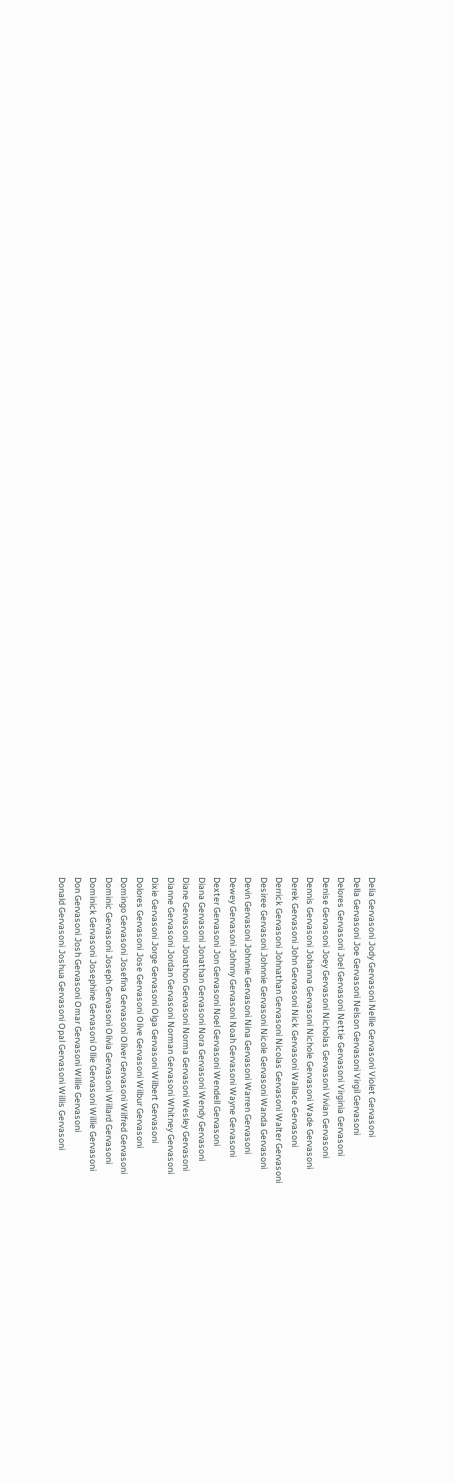Delia Gervasoni Jody Gervasoni Nellie Gervasoni Violet Gervasoni
Della Gervasoni Joe Gervasoni Nelson Gervasoni Virgil Gervasoni
Delores Gervasoni Joel Gervasoni Nettie Gervasoni Virginia Gervasoni
Denise Gervasoni Joey Gervasoni Nicholas Gervasoni Vivian Gervasoni
Dennis Gervasoni Johanna Gervasoni Nichole Gervasoni Wade Gervasoni
Derek Gervasoni John Gervasoni Nick Gervasoni Wallace Gervasoni
Derrick Gervasoni Johnathan Gervasoni Nicolas Gervasoni Walter Gervasoni
Desiree Gervasoni Johnnie Gervasoni Nicole Gervasoni Wanda Gervasoni
Devin Gervasoni Johnnie Gervasoni Nina Gervasoni Warren Gervasoni
Dewey Gervasoni Johnny Gervasoni Noah Gervasoni Wayne Gervasoni
Dexter Gervasoni Jon Gervasoni Noel Gervasoni Wendell Gervasoni
Diana Gervasoni Jonathan Gervasoni Nora Gervasoni Wendy Gervasoni
Diane Gervasoni Jonathon Gervasoni Norma Gervasoni Wesley Gervasoni
Dianne Gervasoni Jordan Gervasoni Norman Gervasoni Whitney Gervasoni
Dixie Gervasoni Jorge Gervasoni Olga Gervasoni Wilbert Gervasoni
Dolores Gervasoni Jose Gervasoni Olive Gervasoni Wilbur Gervasoni
Domingo Gervasoni Josefina Gervasoni Oliver Gervasoni Wilfred Gervasoni
Dominic Gervasoni Joseph Gervasoni Olivia Gervasoni Willard Gervasoni
Dominick Gervasoni Josephine Gervasoni Ollie Gervasoni Willie Gervasoni
Don Gervasoni Josh Gervasoni Omar Gervasoni Willie Gervasoni
Donald Gervasoni Joshua Gervasoni Opal Gervasoni Willis Gervasoni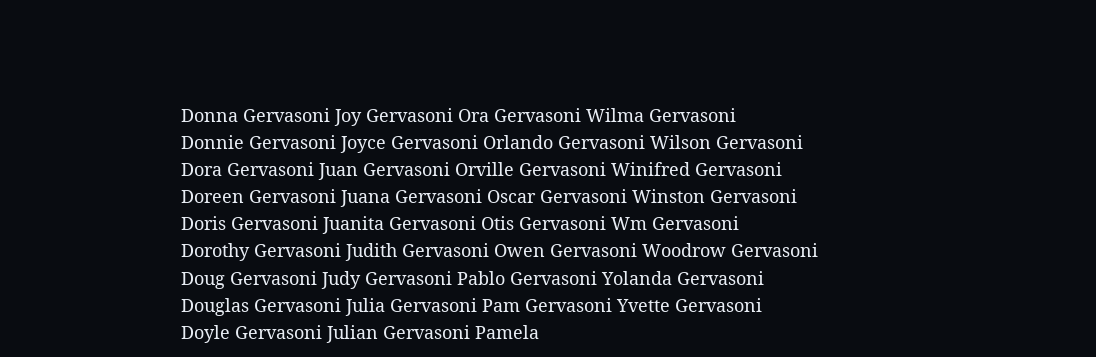Donna Gervasoni Joy Gervasoni Ora Gervasoni Wilma Gervasoni
Donnie Gervasoni Joyce Gervasoni Orlando Gervasoni Wilson Gervasoni
Dora Gervasoni Juan Gervasoni Orville Gervasoni Winifred Gervasoni
Doreen Gervasoni Juana Gervasoni Oscar Gervasoni Winston Gervasoni
Doris Gervasoni Juanita Gervasoni Otis Gervasoni Wm Gervasoni
Dorothy Gervasoni Judith Gervasoni Owen Gervasoni Woodrow Gervasoni
Doug Gervasoni Judy Gervasoni Pablo Gervasoni Yolanda Gervasoni
Douglas Gervasoni Julia Gervasoni Pam Gervasoni Yvette Gervasoni
Doyle Gervasoni Julian Gervasoni Pamela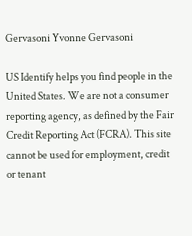Gervasoni Yvonne Gervasoni

US Identify helps you find people in the United States. We are not a consumer reporting agency, as defined by the Fair Credit Reporting Act (FCRA). This site cannot be used for employment, credit or tenant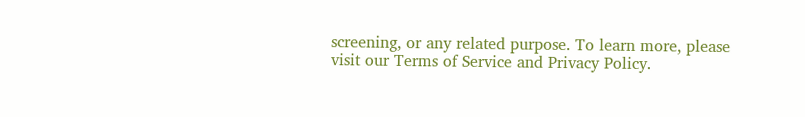screening, or any related purpose. To learn more, please visit our Terms of Service and Privacy Policy.